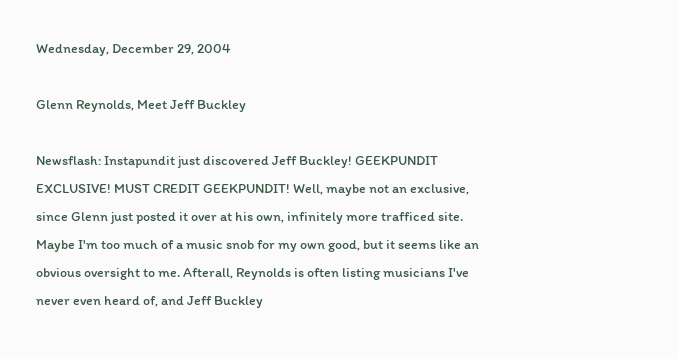Wednesday, December 29, 2004

Glenn Reynolds, Meet Jeff Buckley

Newsflash: Instapundit just discovered Jeff Buckley! GEEKPUNDIT EXCLUSIVE! MUST CREDIT GEEKPUNDIT! Well, maybe not an exclusive, since Glenn just posted it over at his own, infinitely more trafficed site. Maybe I'm too much of a music snob for my own good, but it seems like an obvious oversight to me. Afterall, Reynolds is often listing musicians I've never even heard of, and Jeff Buckley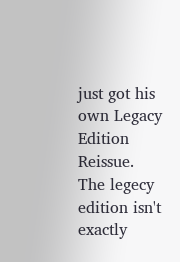just got his own Legacy Edition Reissue. The legecy edition isn't exactly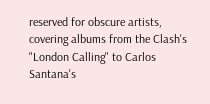reserved for obscure artists, covering albums from the Clash's "London Calling" to Carlos Santana's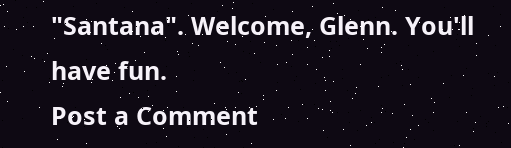"Santana". Welcome, Glenn. You'll have fun.
Post a Comment